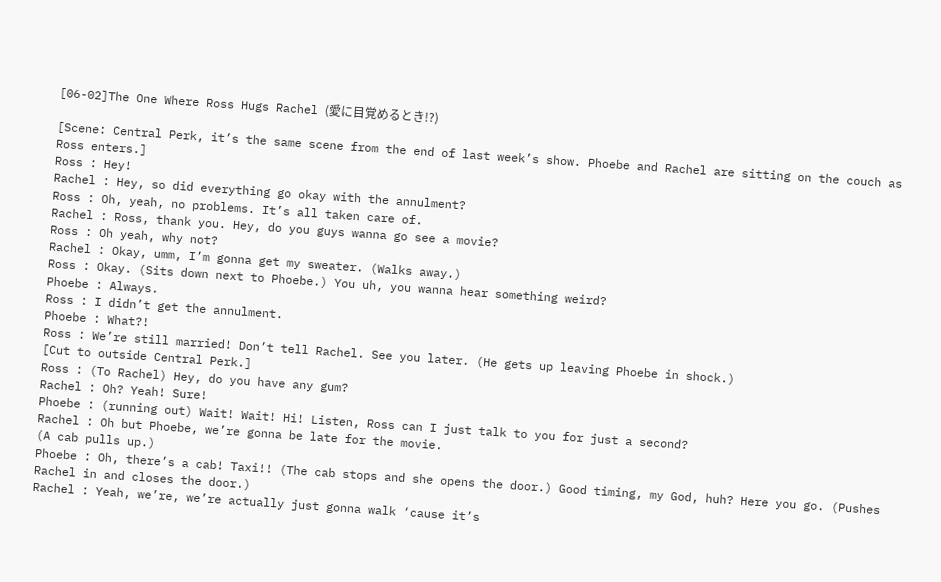[06-02]The One Where Ross Hugs Rachel (愛に目覚めるとき!?)

[Scene: Central Perk, it’s the same scene from the end of last week’s show. Phoebe and Rachel are sitting on the couch as Ross enters.]
Ross : Hey!
Rachel : Hey, so did everything go okay with the annulment?
Ross : Oh, yeah, no problems. It’s all taken care of.
Rachel : Ross, thank you. Hey, do you guys wanna go see a movie?
Ross : Oh yeah, why not?
Rachel : Okay, umm, I’m gonna get my sweater. (Walks away.)
Ross : Okay. (Sits down next to Phoebe.) You uh, you wanna hear something weird?
Phoebe : Always.
Ross : I didn’t get the annulment.
Phoebe : What?!
Ross : We’re still married! Don’t tell Rachel. See you later. (He gets up leaving Phoebe in shock.)
[Cut to outside Central Perk.]
Ross : (To Rachel) Hey, do you have any gum?
Rachel : Oh? Yeah! Sure!
Phoebe : (running out) Wait! Wait! Hi! Listen, Ross can I just talk to you for just a second?
Rachel : Oh but Phoebe, we’re gonna be late for the movie.
(A cab pulls up.)
Phoebe : Oh, there’s a cab! Taxi!! (The cab stops and she opens the door.) Good timing, my God, huh? Here you go. (Pushes Rachel in and closes the door.)
Rachel : Yeah, we’re, we’re actually just gonna walk ‘cause it’s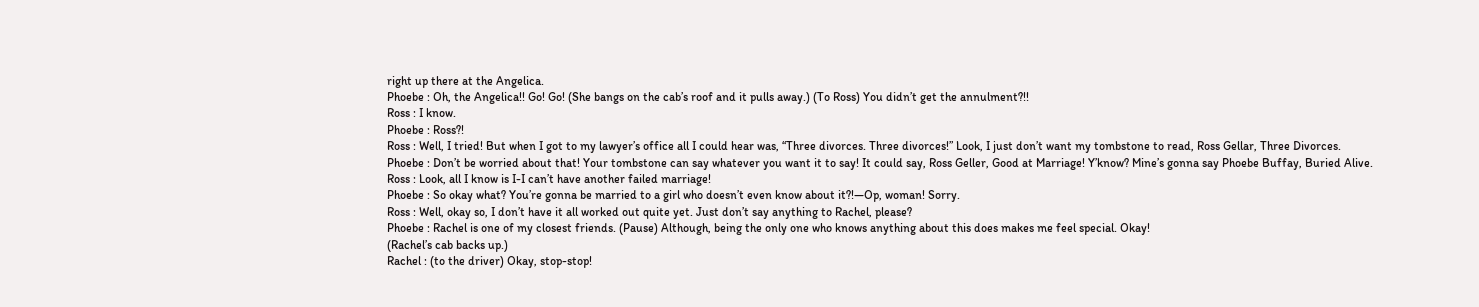right up there at the Angelica.
Phoebe : Oh, the Angelica!! Go! Go! (She bangs on the cab’s roof and it pulls away.) (To Ross) You didn’t get the annulment?!!
Ross : I know.
Phoebe : Ross?!
Ross : Well, I tried! But when I got to my lawyer’s office all I could hear was, “Three divorces. Three divorces!” Look, I just don’t want my tombstone to read, Ross Gellar, Three Divorces.
Phoebe : Don’t be worried about that! Your tombstone can say whatever you want it to say! It could say, Ross Geller, Good at Marriage! Y’know? Mine’s gonna say Phoebe Buffay, Buried Alive.
Ross : Look, all I know is I-I can’t have another failed marriage!
Phoebe : So okay what? You’re gonna be married to a girl who doesn’t even know about it?!—Op, woman! Sorry.
Ross : Well, okay so, I don’t have it all worked out quite yet. Just don’t say anything to Rachel, please?
Phoebe : Rachel is one of my closest friends. (Pause) Although, being the only one who knows anything about this does makes me feel special. Okay!
(Rachel’s cab backs up.)
Rachel : (to the driver) Okay, stop-stop!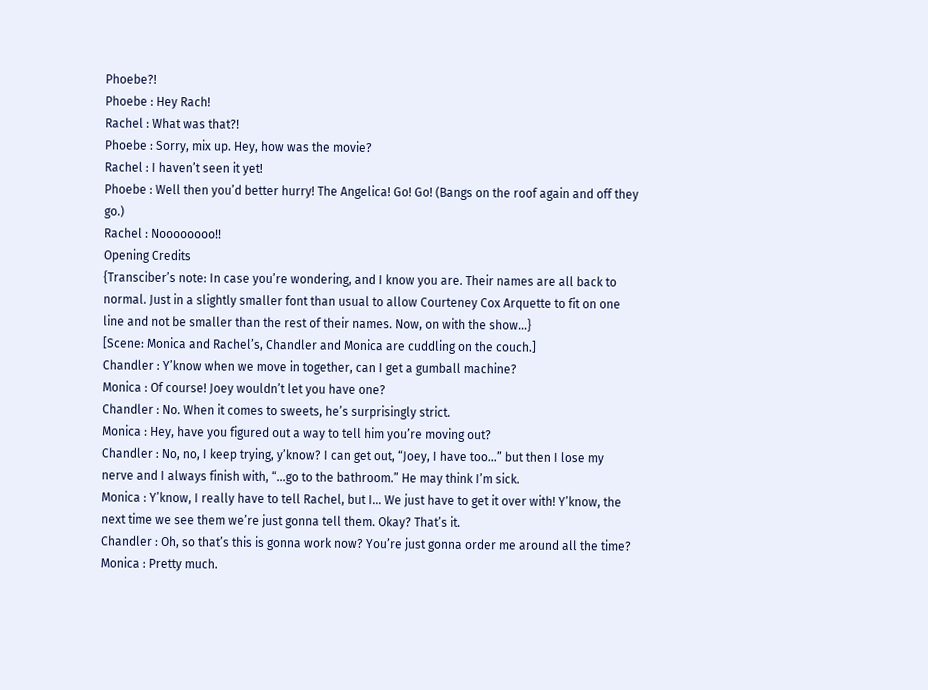Phoebe?!
Phoebe : Hey Rach!
Rachel : What was that?!
Phoebe : Sorry, mix up. Hey, how was the movie?
Rachel : I haven’t seen it yet!
Phoebe : Well then you’d better hurry! The Angelica! Go! Go! (Bangs on the roof again and off they go.)
Rachel : Noooooooo!!
Opening Credits
{Transciber’s note: In case you’re wondering, and I know you are. Their names are all back to normal. Just in a slightly smaller font than usual to allow Courteney Cox Arquette to fit on one line and not be smaller than the rest of their names. Now, on with the show…}
[Scene: Monica and Rachel’s, Chandler and Monica are cuddling on the couch.]
Chandler : Y’know when we move in together, can I get a gumball machine?
Monica : Of course! Joey wouldn’t let you have one?
Chandler : No. When it comes to sweets, he’s surprisingly strict.
Monica : Hey, have you figured out a way to tell him you’re moving out?
Chandler : No, no, I keep trying, y’know? I can get out, “Joey, I have too…” but then I lose my nerve and I always finish with, “…go to the bathroom.” He may think I’m sick.
Monica : Y’know, I really have to tell Rachel, but I… We just have to get it over with! Y’know, the next time we see them we’re just gonna tell them. Okay? That’s it.
Chandler : Oh, so that’s this is gonna work now? You’re just gonna order me around all the time?
Monica : Pretty much.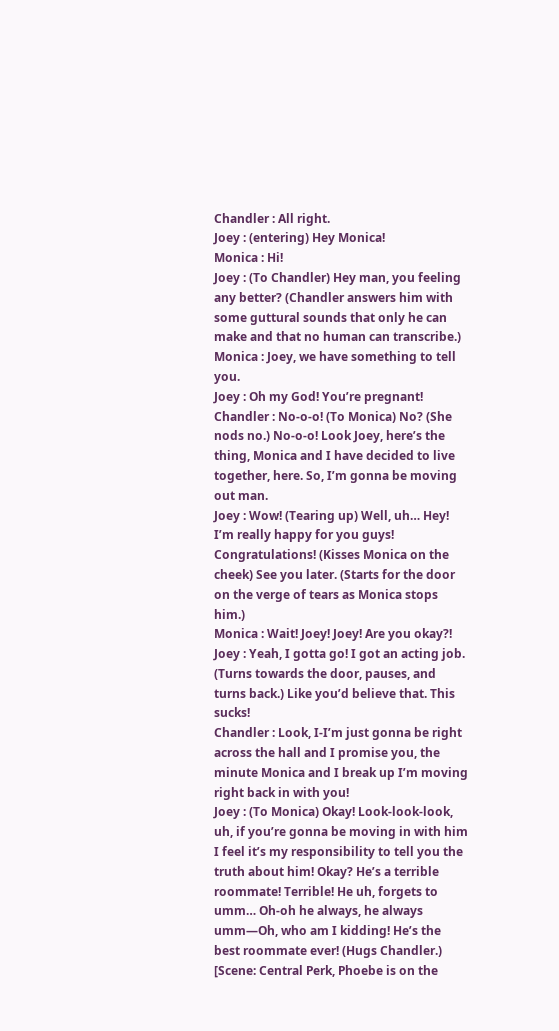Chandler : All right.
Joey : (entering) Hey Monica!
Monica : Hi!
Joey : (To Chandler) Hey man, you feeling any better? (Chandler answers him with some guttural sounds that only he can make and that no human can transcribe.)
Monica : Joey, we have something to tell you.
Joey : Oh my God! You’re pregnant!
Chandler : No-o-o! (To Monica) No? (She nods no.) No-o-o! Look Joey, here’s the thing, Monica and I have decided to live together, here. So, I’m gonna be moving out man.
Joey : Wow! (Tearing up) Well, uh… Hey! I’m really happy for you guys! Congratulations! (Kisses Monica on the cheek) See you later. (Starts for the door on the verge of tears as Monica stops him.)
Monica : Wait! Joey! Joey! Are you okay?!
Joey : Yeah, I gotta go! I got an acting job. (Turns towards the door, pauses, and turns back.) Like you’d believe that. This sucks!
Chandler : Look, I-I’m just gonna be right across the hall and I promise you, the minute Monica and I break up I’m moving right back in with you!
Joey : (To Monica) Okay! Look-look-look, uh, if you’re gonna be moving in with him I feel it’s my responsibility to tell you the truth about him! Okay? He’s a terrible roommate! Terrible! He uh, forgets to umm… Oh-oh he always, he always umm—Oh, who am I kidding! He’s the best roommate ever! (Hugs Chandler.)
[Scene: Central Perk, Phoebe is on the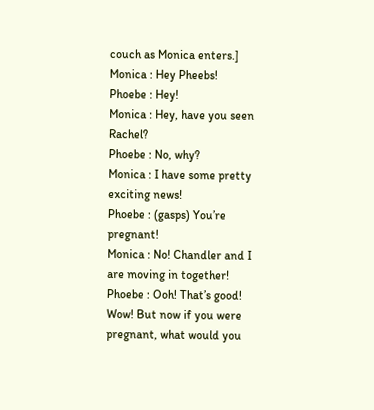couch as Monica enters.]
Monica : Hey Pheebs!
Phoebe : Hey!
Monica : Hey, have you seen Rachel?
Phoebe : No, why?
Monica : I have some pretty exciting news!
Phoebe : (gasps) You’re pregnant!
Monica : No! Chandler and I are moving in together!
Phoebe : Ooh! That’s good! Wow! But now if you were pregnant, what would you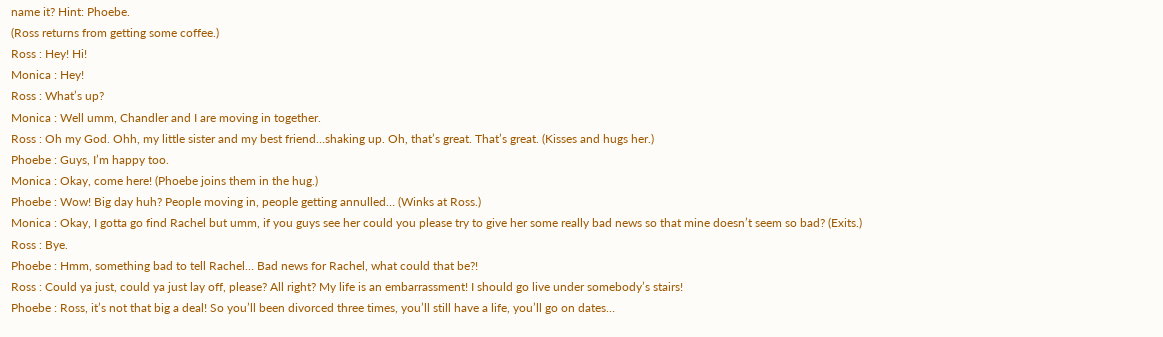name it? Hint: Phoebe.
(Ross returns from getting some coffee.)
Ross : Hey! Hi!
Monica : Hey!
Ross : What’s up?
Monica : Well umm, Chandler and I are moving in together.
Ross : Oh my God. Ohh, my little sister and my best friend…shaking up. Oh, that’s great. That’s great. (Kisses and hugs her.)
Phoebe : Guys, I’m happy too.
Monica : Okay, come here! (Phoebe joins them in the hug.)
Phoebe : Wow! Big day huh? People moving in, people getting annulled… (Winks at Ross.)
Monica : Okay, I gotta go find Rachel but umm, if you guys see her could you please try to give her some really bad news so that mine doesn’t seem so bad? (Exits.)
Ross : Bye.
Phoebe : Hmm, something bad to tell Rachel… Bad news for Rachel, what could that be?!
Ross : Could ya just, could ya just lay off, please? All right? My life is an embarrassment! I should go live under somebody’s stairs!
Phoebe : Ross, it’s not that big a deal! So you’ll been divorced three times, you’ll still have a life, you’ll go on dates…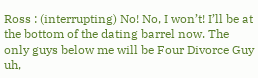Ross : (interrupting) No! No, I won’t! I’ll be at the bottom of the dating barrel now. The only guys below me will be Four Divorce Guy uh,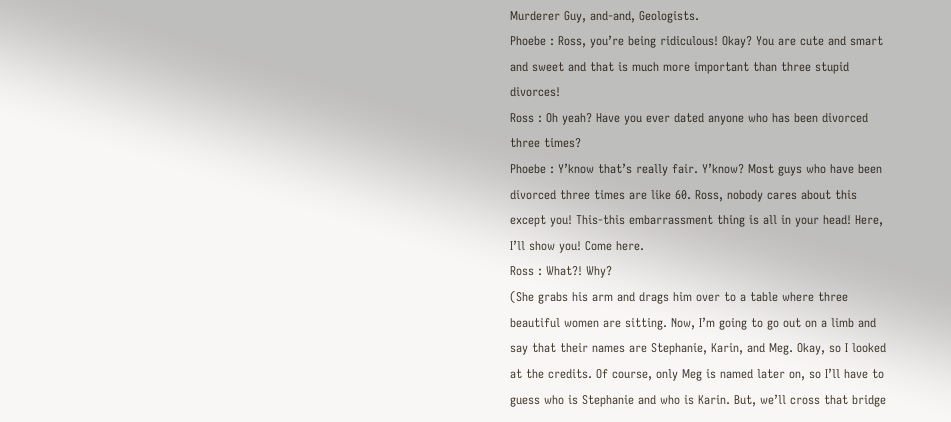Murderer Guy, and-and, Geologists.
Phoebe : Ross, you’re being ridiculous! Okay? You are cute and smart and sweet and that is much more important than three stupid divorces!
Ross : Oh yeah? Have you ever dated anyone who has been divorced three times?
Phoebe : Y’know that’s really fair. Y’know? Most guys who have been divorced three times are like 60. Ross, nobody cares about this except you! This-this embarrassment thing is all in your head! Here, I’ll show you! Come here.
Ross : What?! Why?
(She grabs his arm and drags him over to a table where three beautiful women are sitting. Now, I’m going to go out on a limb and say that their names are Stephanie, Karin, and Meg. Okay, so I looked at the credits. Of course, only Meg is named later on, so I’ll have to guess who is Stephanie and who is Karin. But, we’ll cross that bridge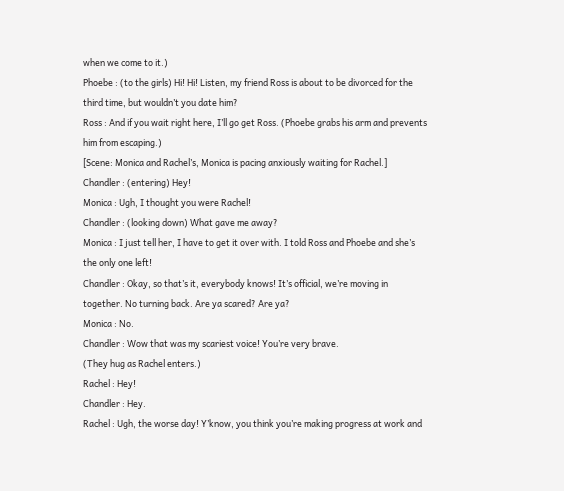when we come to it.)
Phoebe : (to the girls) Hi! Hi! Listen, my friend Ross is about to be divorced for the third time, but wouldn’t you date him?
Ross : And if you wait right here, I’ll go get Ross. (Phoebe grabs his arm and prevents him from escaping.)
[Scene: Monica and Rachel’s, Monica is pacing anxiously waiting for Rachel.]
Chandler : (entering) Hey!
Monica : Ugh, I thought you were Rachel!
Chandler : (looking down) What gave me away?
Monica : I just tell her, I have to get it over with. I told Ross and Phoebe and she’s the only one left!
Chandler : Okay, so that’s it, everybody knows! It’s official, we’re moving in together. No turning back. Are ya scared? Are ya?
Monica : No.
Chandler : Wow that was my scariest voice! You’re very brave.
(They hug as Rachel enters.)
Rachel : Hey!
Chandler : Hey.
Rachel : Ugh, the worse day! Y’know, you think you’re making progress at work and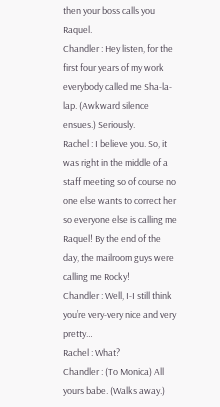then your boss calls you Raquel.
Chandler : Hey listen, for the first four years of my work everybody called me Sha-la-lap. (Awkward silence ensues.) Seriously.
Rachel : I believe you. So, it was right in the middle of a staff meeting so of course no one else wants to correct her so everyone else is calling me Raquel! By the end of the day, the mailroom guys were calling me Rocky!
Chandler : Well, I-I still think you’re very-very nice and very pretty…
Rachel : What?
Chandler : (To Monica) All yours babe. (Walks away.)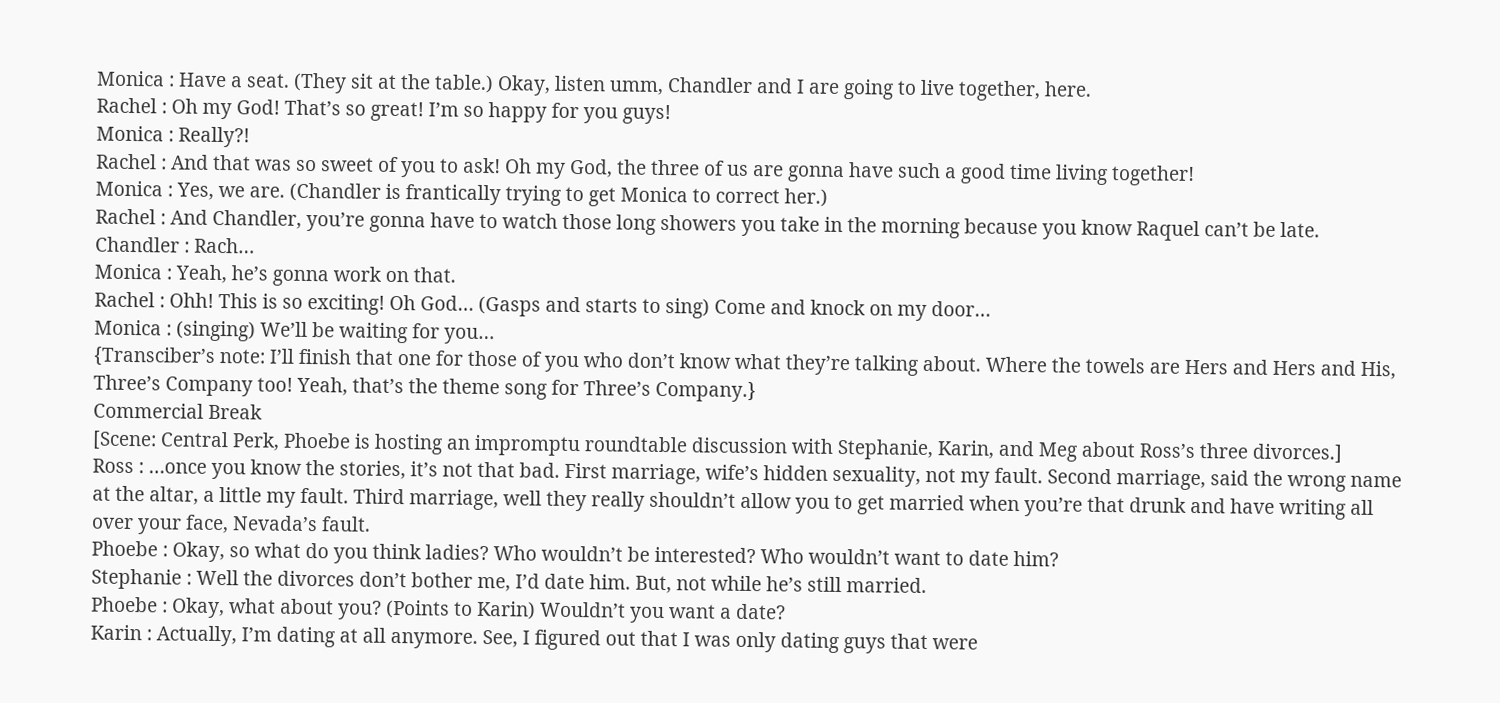Monica : Have a seat. (They sit at the table.) Okay, listen umm, Chandler and I are going to live together, here.
Rachel : Oh my God! That’s so great! I’m so happy for you guys!
Monica : Really?!
Rachel : And that was so sweet of you to ask! Oh my God, the three of us are gonna have such a good time living together!
Monica : Yes, we are. (Chandler is frantically trying to get Monica to correct her.)
Rachel : And Chandler, you’re gonna have to watch those long showers you take in the morning because you know Raquel can’t be late.
Chandler : Rach…
Monica : Yeah, he’s gonna work on that.
Rachel : Ohh! This is so exciting! Oh God… (Gasps and starts to sing) Come and knock on my door…
Monica : (singing) We’ll be waiting for you…
{Transciber’s note: I’ll finish that one for those of you who don’t know what they’re talking about. Where the towels are Hers and Hers and His, Three’s Company too! Yeah, that’s the theme song for Three’s Company.}
Commercial Break
[Scene: Central Perk, Phoebe is hosting an impromptu roundtable discussion with Stephanie, Karin, and Meg about Ross’s three divorces.]
Ross : …once you know the stories, it’s not that bad. First marriage, wife’s hidden sexuality, not my fault. Second marriage, said the wrong name at the altar, a little my fault. Third marriage, well they really shouldn’t allow you to get married when you’re that drunk and have writing all over your face, Nevada’s fault.
Phoebe : Okay, so what do you think ladies? Who wouldn’t be interested? Who wouldn’t want to date him?
Stephanie : Well the divorces don’t bother me, I’d date him. But, not while he’s still married.
Phoebe : Okay, what about you? (Points to Karin) Wouldn’t you want a date?
Karin : Actually, I’m dating at all anymore. See, I figured out that I was only dating guys that were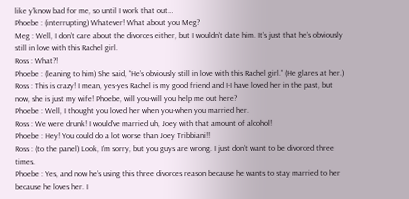like y’know bad for me, so until I work that out…
Phoebe : (interrupting) Whatever! What about you Meg?
Meg : Well, I don’t care about the divorces either, but I wouldn’t date him. It’s just that he’s obviously still in love with this Rachel girl.
Ross : What?!
Phoebe : (leaning to him) She said, “He’s obviously still in love with this Rachel girl.” (He glares at her.)
Ross : This is crazy! I mean, yes-yes Rachel is my good friend and I-I have loved her in the past, but now, she is just my wife! Phoebe, will you-will you help me out here?
Phoebe : Well, I thought you loved her when you-when you married her.
Ross : We were drunk! I would’ve married uh, Joey with that amount of alcohol!
Phoebe : Hey! You could do a lot worse than Joey Tribbiani!!
Ross : (to the panel) Look, I’m sorry, but you guys are wrong. I just don’t want to be divorced three times.
Phoebe : Yes, and now he’s using this three divorces reason because he wants to stay married to her because he loves her. I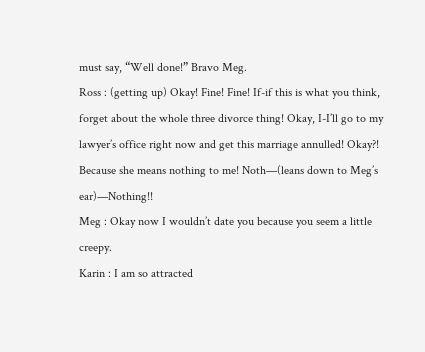must say, “Well done!” Bravo Meg.
Ross : (getting up) Okay! Fine! Fine! If-if this is what you think, forget about the whole three divorce thing! Okay, I-I’ll go to my lawyer’s office right now and get this marriage annulled! Okay?! Because she means nothing to me! Noth—(leans down to Meg’s ear)—Nothing!!
Meg : Okay now I wouldn’t date you because you seem a little creepy.
Karin : I am so attracted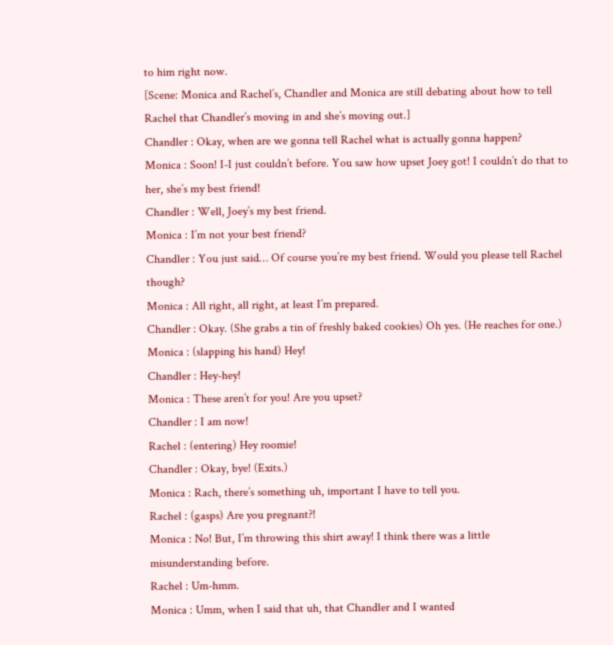to him right now.
[Scene: Monica and Rachel’s, Chandler and Monica are still debating about how to tell Rachel that Chandler’s moving in and she’s moving out.]
Chandler : Okay, when are we gonna tell Rachel what is actually gonna happen?
Monica : Soon! I-I just couldn’t before. You saw how upset Joey got! I couldn’t do that to her, she’s my best friend!
Chandler : Well, Joey’s my best friend.
Monica : I’m not your best friend?
Chandler : You just said… Of course you’re my best friend. Would you please tell Rachel though?
Monica : All right, all right, at least I’m prepared.
Chandler : Okay. (She grabs a tin of freshly baked cookies) Oh yes. (He reaches for one.)
Monica : (slapping his hand) Hey!
Chandler : Hey-hey!
Monica : These aren’t for you! Are you upset?
Chandler : I am now!
Rachel : (entering) Hey roomie!
Chandler : Okay, bye! (Exits.)
Monica : Rach, there’s something uh, important I have to tell you.
Rachel : (gasps) Are you pregnant?!
Monica : No! But, I’m throwing this shirt away! I think there was a little misunderstanding before.
Rachel : Um-hmm.
Monica : Umm, when I said that uh, that Chandler and I wanted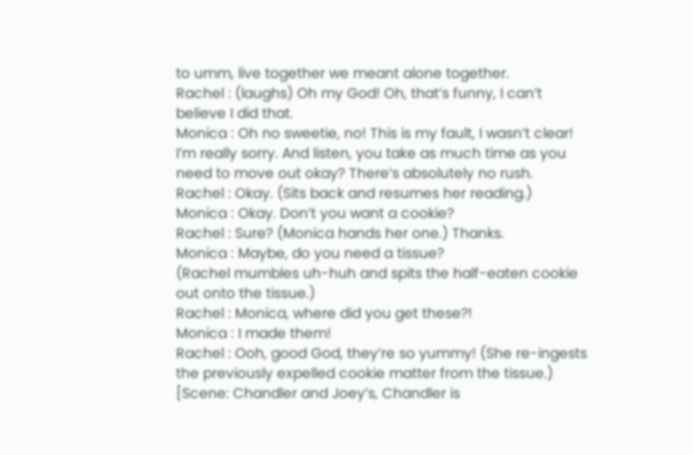to umm, live together we meant alone together.
Rachel : (laughs) Oh my God! Oh, that’s funny, I can’t believe I did that.
Monica : Oh no sweetie, no! This is my fault, I wasn’t clear! I’m really sorry. And listen, you take as much time as you need to move out okay? There’s absolutely no rush.
Rachel : Okay. (Sits back and resumes her reading.)
Monica : Okay. Don’t you want a cookie?
Rachel : Sure? (Monica hands her one.) Thanks.
Monica : Maybe, do you need a tissue?
(Rachel mumbles uh-huh and spits the half-eaten cookie out onto the tissue.)
Rachel : Monica, where did you get these?!
Monica : I made them!
Rachel : Ooh, good God, they’re so yummy! (She re-ingests the previously expelled cookie matter from the tissue.)
[Scene: Chandler and Joey’s, Chandler is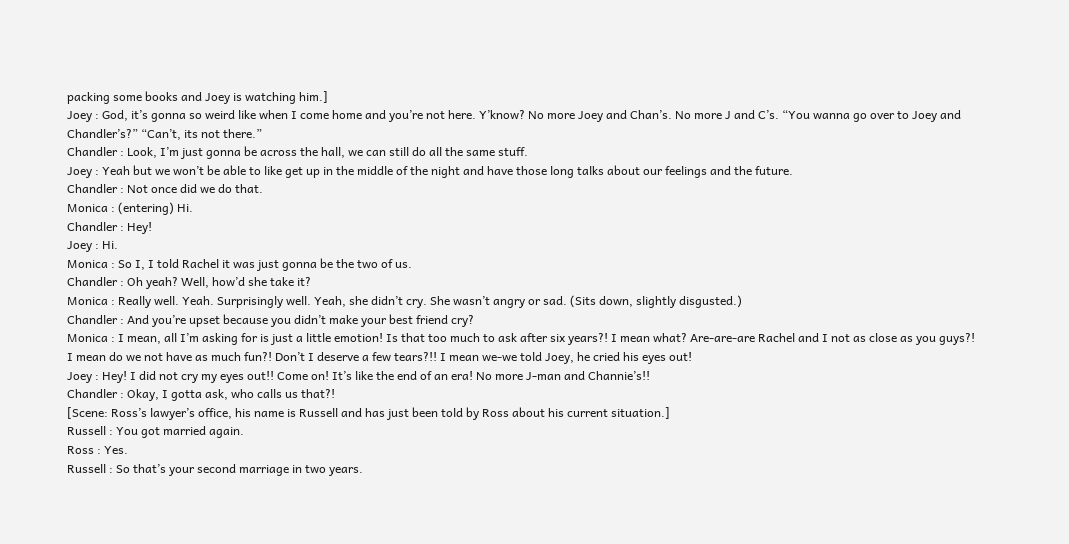packing some books and Joey is watching him.]
Joey : God, it’s gonna so weird like when I come home and you’re not here. Y’know? No more Joey and Chan’s. No more J and C’s. “You wanna go over to Joey and Chandler’s?” “Can’t, its not there.”
Chandler : Look, I’m just gonna be across the hall, we can still do all the same stuff.
Joey : Yeah but we won’t be able to like get up in the middle of the night and have those long talks about our feelings and the future.
Chandler : Not once did we do that.
Monica : (entering) Hi.
Chandler : Hey!
Joey : Hi.
Monica : So I, I told Rachel it was just gonna be the two of us.
Chandler : Oh yeah? Well, how’d she take it?
Monica : Really well. Yeah. Surprisingly well. Yeah, she didn’t cry. She wasn’t angry or sad. (Sits down, slightly disgusted.)
Chandler : And you’re upset because you didn’t make your best friend cry?
Monica : I mean, all I’m asking for is just a little emotion! Is that too much to ask after six years?! I mean what? Are-are-are Rachel and I not as close as you guys?! I mean do we not have as much fun?! Don’t I deserve a few tears?!! I mean we-we told Joey, he cried his eyes out!
Joey : Hey! I did not cry my eyes out!! Come on! It’s like the end of an era! No more J-man and Channie’s!!
Chandler : Okay, I gotta ask, who calls us that?!
[Scene: Ross’s lawyer’s office, his name is Russell and has just been told by Ross about his current situation.]
Russell : You got married again.
Ross : Yes.
Russell : So that’s your second marriage in two years.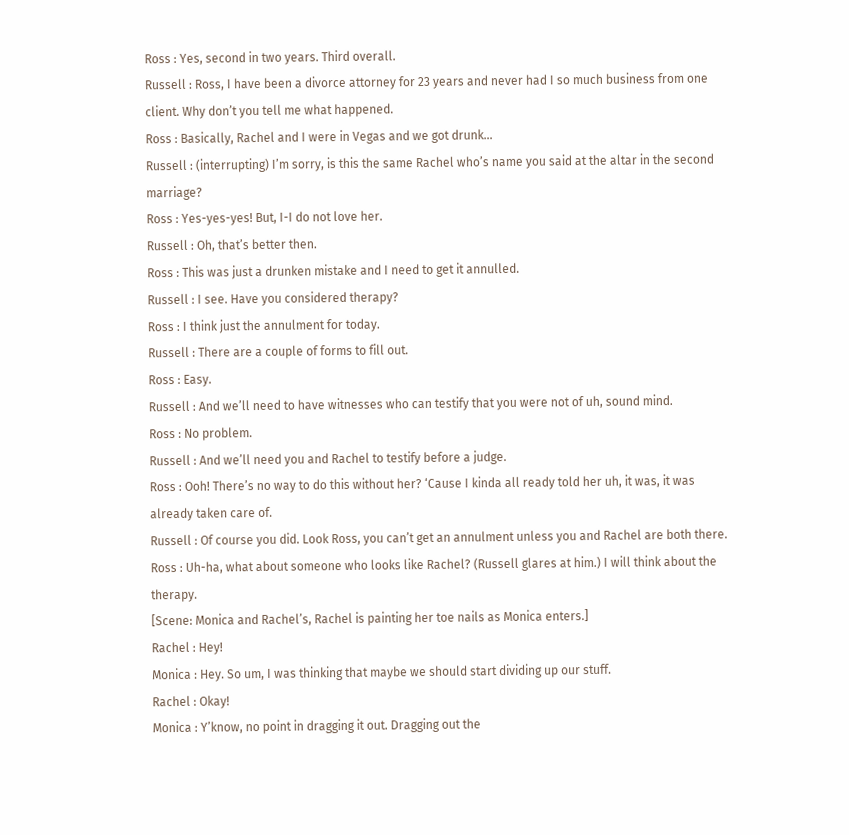Ross : Yes, second in two years. Third overall.
Russell : Ross, I have been a divorce attorney for 23 years and never had I so much business from one client. Why don’t you tell me what happened.
Ross : Basically, Rachel and I were in Vegas and we got drunk…
Russell : (interrupting) I’m sorry, is this the same Rachel who’s name you said at the altar in the second marriage?
Ross : Yes-yes-yes! But, I-I do not love her.
Russell : Oh, that’s better then.
Ross : This was just a drunken mistake and I need to get it annulled.
Russell : I see. Have you considered therapy?
Ross : I think just the annulment for today.
Russell : There are a couple of forms to fill out.
Ross : Easy.
Russell : And we’ll need to have witnesses who can testify that you were not of uh, sound mind.
Ross : No problem.
Russell : And we’ll need you and Rachel to testify before a judge.
Ross : Ooh! There’s no way to do this without her? ‘Cause I kinda all ready told her uh, it was, it was already taken care of.
Russell : Of course you did. Look Ross, you can’t get an annulment unless you and Rachel are both there.
Ross : Uh-ha, what about someone who looks like Rachel? (Russell glares at him.) I will think about the therapy.
[Scene: Monica and Rachel’s, Rachel is painting her toe nails as Monica enters.]
Rachel : Hey!
Monica : Hey. So um, I was thinking that maybe we should start dividing up our stuff.
Rachel : Okay!
Monica : Y’know, no point in dragging it out. Dragging out the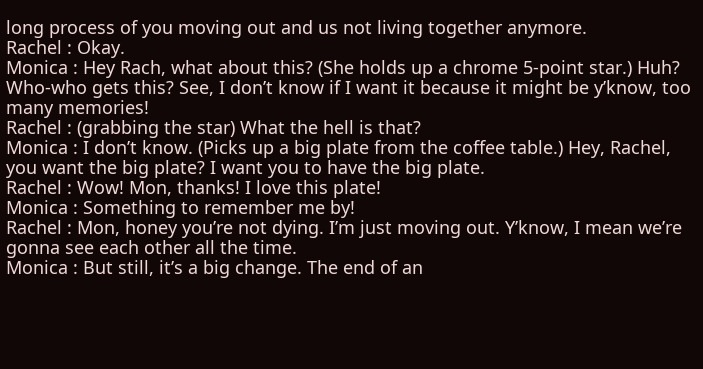long process of you moving out and us not living together anymore.
Rachel : Okay.
Monica : Hey Rach, what about this? (She holds up a chrome 5-point star.) Huh? Who-who gets this? See, I don’t know if I want it because it might be y’know, too many memories!
Rachel : (grabbing the star) What the hell is that?
Monica : I don’t know. (Picks up a big plate from the coffee table.) Hey, Rachel, you want the big plate? I want you to have the big plate.
Rachel : Wow! Mon, thanks! I love this plate!
Monica : Something to remember me by!
Rachel : Mon, honey you’re not dying. I’m just moving out. Y’know, I mean we’re gonna see each other all the time.
Monica : But still, it’s a big change. The end of an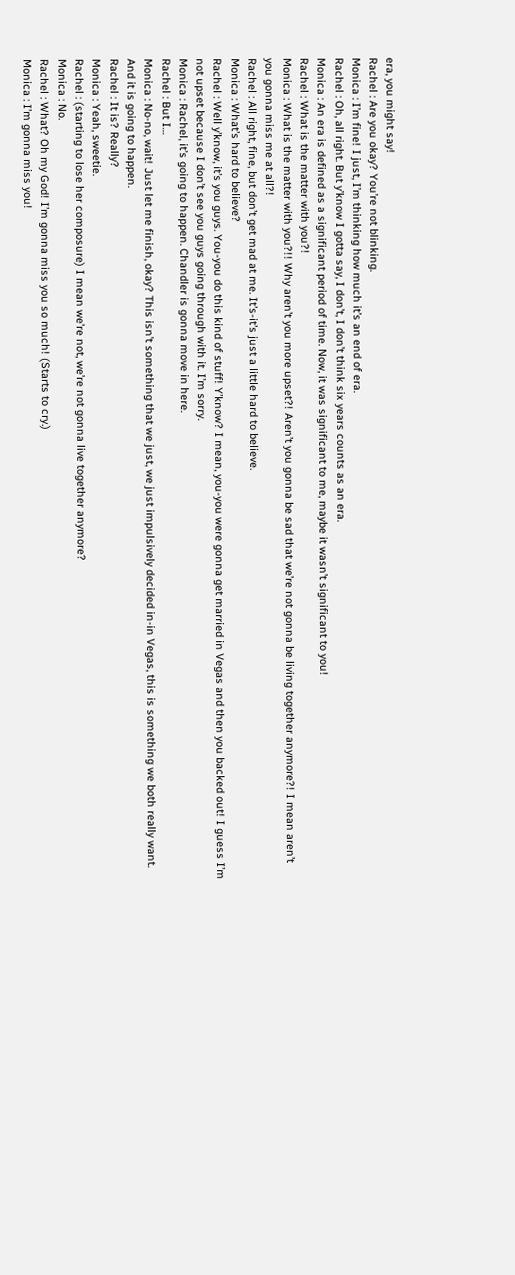era, you might say!
Rachel : Are you okay? You’re not blinking.
Monica : I’m fine! I just, I’m thinking how much it’s an end of era.
Rachel : Oh, all right. But y’know I gotta say, I don’t, I don’t think six years counts as an era.
Monica : An era is defined as a significant period of time. Now, it was significant to me, maybe it wasn’t significant to you!
Rachel : What is the matter with you?!
Monica : What is the matter with you?!! Why aren’t you more upset?! Aren’t you gonna be sad that we’re not gonna be living together anymore?! I mean aren’t you gonna miss me at all?!
Rachel : All right, fine, but don’t get mad at me. It’s-it’s just a little hard to believe.
Monica : What’s hard to believe?
Rachel : Well y’know, it’s you guys. You-you do this kind of stuff! Y’know? I mean, you-you were gonna get married in Vegas and then you backed out! I guess I’m not upset because I don’t see you guys going through with it. I’m sorry.
Monica : Rachel, it’s going to happen. Chandler is gonna move in here.
Rachel : But I…
Monica : No-no, wait! Just let me finish, okay? This isn’t something that we just, we just impulsively decided in-in Vegas, this is something we both really want. And it is going to happen.
Rachel : It is? Really?
Monica : Yeah, sweetie.
Rachel : (starting to lose her composure) I mean we’re not, we’re not gonna live together anymore?
Monica : No.
Rachel : What? Oh my God! I’m gonna miss you so much! (Starts to cry.)
Monica : I’m gonna miss you!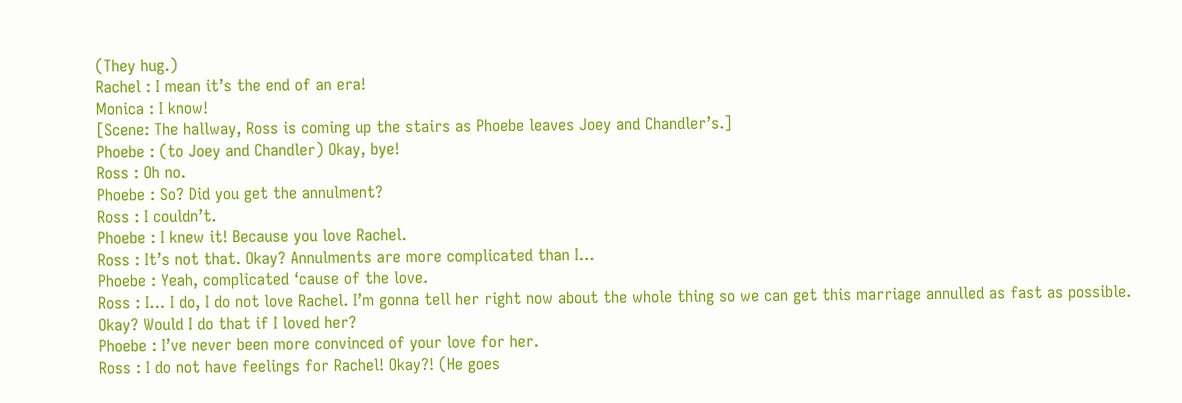(They hug.)
Rachel : I mean it’s the end of an era!
Monica : I know!
[Scene: The hallway, Ross is coming up the stairs as Phoebe leaves Joey and Chandler’s.]
Phoebe : (to Joey and Chandler) Okay, bye!
Ross : Oh no.
Phoebe : So? Did you get the annulment?
Ross : I couldn’t.
Phoebe : I knew it! Because you love Rachel.
Ross : It’s not that. Okay? Annulments are more complicated than I…
Phoebe : Yeah, complicated ‘cause of the love.
Ross : I… I do, I do not love Rachel. I’m gonna tell her right now about the whole thing so we can get this marriage annulled as fast as possible. Okay? Would I do that if I loved her?
Phoebe : I’ve never been more convinced of your love for her.
Ross : I do not have feelings for Rachel! Okay?! (He goes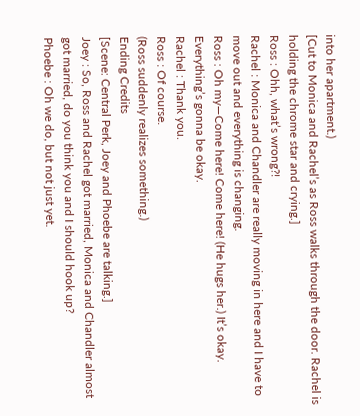into her apartment.)
[Cut to Monica and Rachel’s as Ross walks through the door. Rachel is holding the chrome star and crying.]
Ross : Ohh, what’s wrong?!
Rachel : Monica and Chandler are really moving in here and I have to move out and everything is changing.
Ross : Oh my—Come here! Come here! (He hugs her.) It’s okay. Everything’s gonna be okay.
Rachel : Thank you.
Ross : Of course.
(Ross suddenly realizes something.)
Ending Credits
[Scene: Central Perk, Joey and Phoebe are talking.]
Joey : So, Ross and Rachel got married, Monica and Chandler almost got married, do you think you and I should hook up?
Phoebe : Oh we do, but not just yet.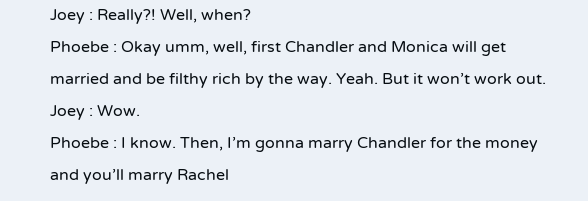Joey : Really?! Well, when?
Phoebe : Okay umm, well, first Chandler and Monica will get married and be filthy rich by the way. Yeah. But it won’t work out.
Joey : Wow.
Phoebe : I know. Then, I’m gonna marry Chandler for the money and you’ll marry Rachel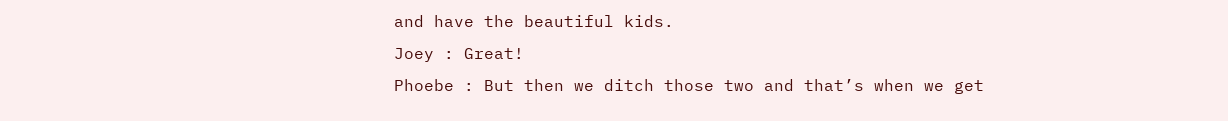and have the beautiful kids.
Joey : Great!
Phoebe : But then we ditch those two and that’s when we get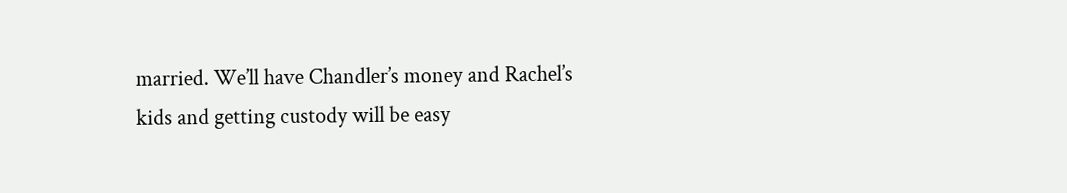married. We’ll have Chandler’s money and Rachel’s kids and getting custody will be easy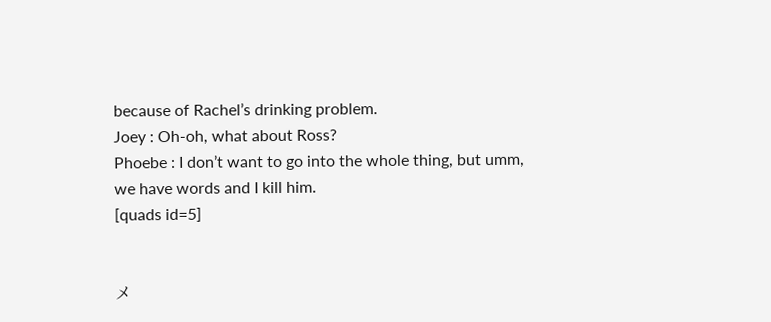because of Rachel’s drinking problem.
Joey : Oh-oh, what about Ross?
Phoebe : I don’t want to go into the whole thing, but umm, we have words and I kill him.
[quads id=5]


メ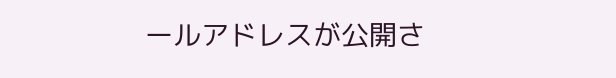ールアドレスが公開さ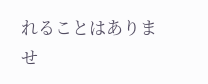れることはありませ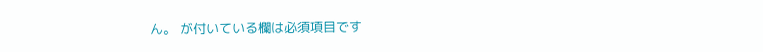ん。 が付いている欄は必須項目です